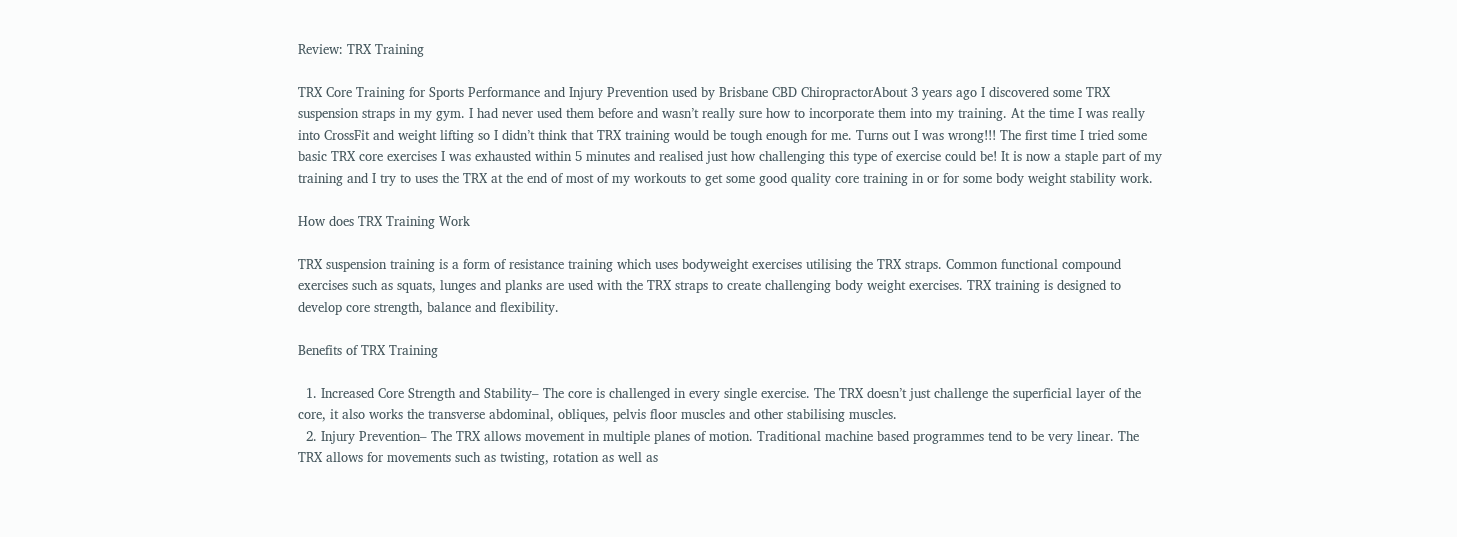Review: TRX Training

TRX Core Training for Sports Performance and Injury Prevention used by Brisbane CBD ChiropractorAbout 3 years ago I discovered some TRX suspension straps in my gym. I had never used them before and wasn’t really sure how to incorporate them into my training. At the time I was really into CrossFit and weight lifting so I didn’t think that TRX training would be tough enough for me. Turns out I was wrong!!! The first time I tried some basic TRX core exercises I was exhausted within 5 minutes and realised just how challenging this type of exercise could be! It is now a staple part of my training and I try to uses the TRX at the end of most of my workouts to get some good quality core training in or for some body weight stability work.

How does TRX Training Work

TRX suspension training is a form of resistance training which uses bodyweight exercises utilising the TRX straps. Common functional compound exercises such as squats, lunges and planks are used with the TRX straps to create challenging body weight exercises. TRX training is designed to develop core strength, balance and flexibility.

Benefits of TRX Training

  1. Increased Core Strength and Stability– The core is challenged in every single exercise. The TRX doesn’t just challenge the superficial layer of the core, it also works the transverse abdominal, obliques, pelvis floor muscles and other stabilising muscles.
  2. Injury Prevention– The TRX allows movement in multiple planes of motion. Traditional machine based programmes tend to be very linear. The TRX allows for movements such as twisting, rotation as well as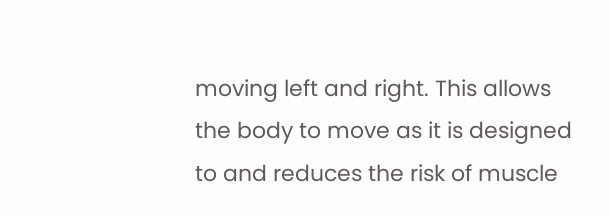moving left and right. This allows the body to move as it is designed to and reduces the risk of muscle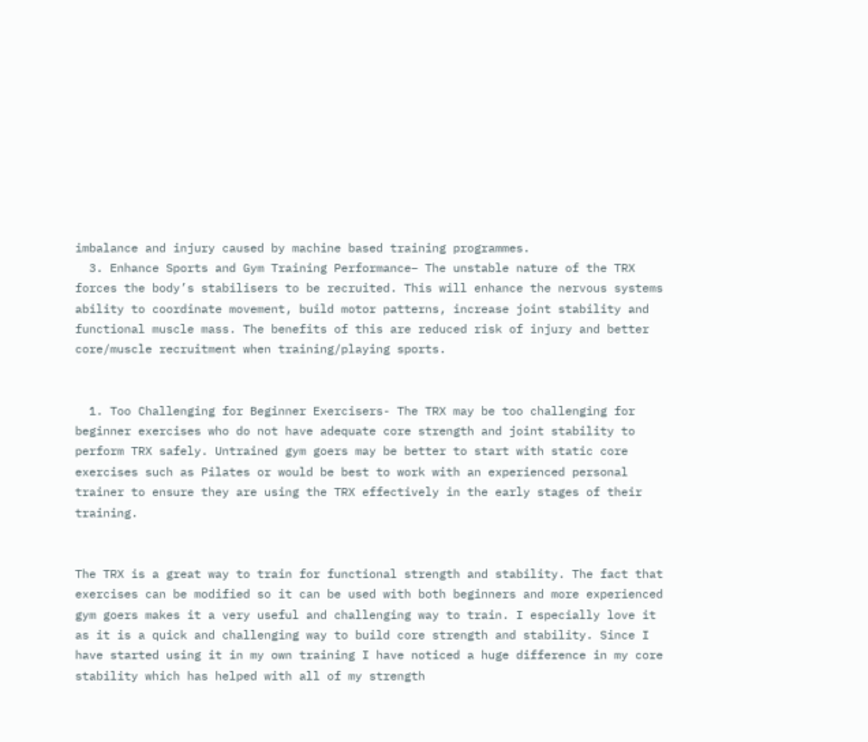imbalance and injury caused by machine based training programmes.
  3. Enhance Sports and Gym Training Performance– The unstable nature of the TRX forces the body’s stabilisers to be recruited. This will enhance the nervous systems ability to coordinate movement, build motor patterns, increase joint stability and functional muscle mass. The benefits of this are reduced risk of injury and better core/muscle recruitment when training/playing sports.


  1. Too Challenging for Beginner Exercisers- The TRX may be too challenging for beginner exercises who do not have adequate core strength and joint stability to perform TRX safely. Untrained gym goers may be better to start with static core exercises such as Pilates or would be best to work with an experienced personal trainer to ensure they are using the TRX effectively in the early stages of their training.


The TRX is a great way to train for functional strength and stability. The fact that exercises can be modified so it can be used with both beginners and more experienced gym goers makes it a very useful and challenging way to train. I especially love it as it is a quick and challenging way to build core strength and stability. Since I have started using it in my own training I have noticed a huge difference in my core stability which has helped with all of my strength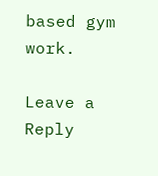based gym work.

Leave a Reply